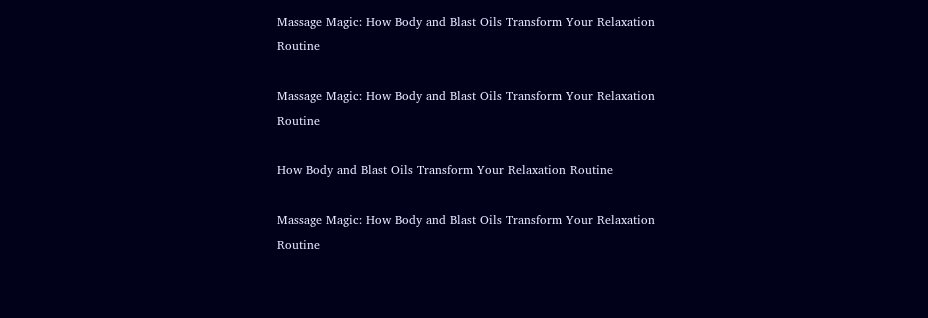Massage Magic: How Body and Blast Oils Transform Your Relaxation Routine

Massage Magic: How Body and Blast Oils Transform Your Relaxation Routine

How Body and Blast Oils Transform Your Relaxation Routine

Massage Magic: How Body and Blast Oils Transform Your Relaxation Routine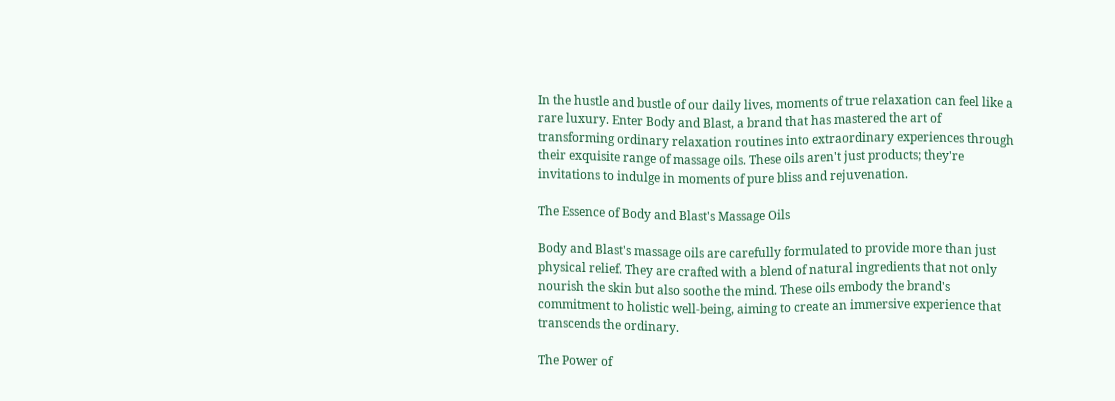In the hustle and bustle of our daily lives, moments of true relaxation can feel like a rare luxury. Enter Body and Blast, a brand that has mastered the art of transforming ordinary relaxation routines into extraordinary experiences through their exquisite range of massage oils. These oils aren't just products; they're invitations to indulge in moments of pure bliss and rejuvenation.

The Essence of Body and Blast's Massage Oils

Body and Blast's massage oils are carefully formulated to provide more than just physical relief. They are crafted with a blend of natural ingredients that not only nourish the skin but also soothe the mind. These oils embody the brand's commitment to holistic well-being, aiming to create an immersive experience that transcends the ordinary.

The Power of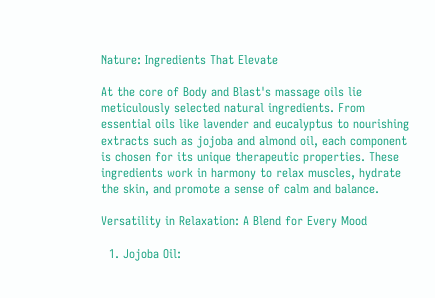Nature: Ingredients That Elevate

At the core of Body and Blast's massage oils lie meticulously selected natural ingredients. From essential oils like lavender and eucalyptus to nourishing extracts such as jojoba and almond oil, each component is chosen for its unique therapeutic properties. These ingredients work in harmony to relax muscles, hydrate the skin, and promote a sense of calm and balance.

Versatility in Relaxation: A Blend for Every Mood

  1. Jojoba Oil: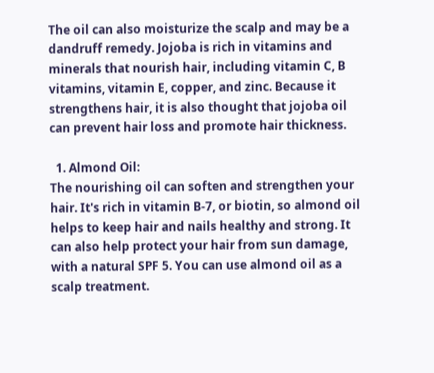The oil can also moisturize the scalp and may be a dandruff remedy. Jojoba is rich in vitamins and minerals that nourish hair, including vitamin C, B vitamins, vitamin E, copper, and zinc. Because it strengthens hair, it is also thought that jojoba oil can prevent hair loss and promote hair thickness.

  1. Almond Oil:
The nourishing oil can soften and strengthen your hair. It's rich in vitamin B-7, or biotin, so almond oil helps to keep hair and nails healthy and strong. It can also help protect your hair from sun damage, with a natural SPF 5. You can use almond oil as a scalp treatment.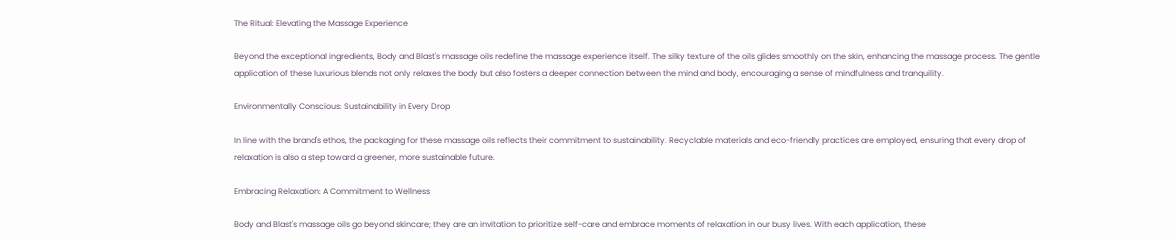The Ritual: Elevating the Massage Experience

Beyond the exceptional ingredients, Body and Blast's massage oils redefine the massage experience itself. The silky texture of the oils glides smoothly on the skin, enhancing the massage process. The gentle application of these luxurious blends not only relaxes the body but also fosters a deeper connection between the mind and body, encouraging a sense of mindfulness and tranquility.

Environmentally Conscious: Sustainability in Every Drop

In line with the brand's ethos, the packaging for these massage oils reflects their commitment to sustainability. Recyclable materials and eco-friendly practices are employed, ensuring that every drop of relaxation is also a step toward a greener, more sustainable future.

Embracing Relaxation: A Commitment to Wellness

Body and Blast's massage oils go beyond skincare; they are an invitation to prioritize self-care and embrace moments of relaxation in our busy lives. With each application, these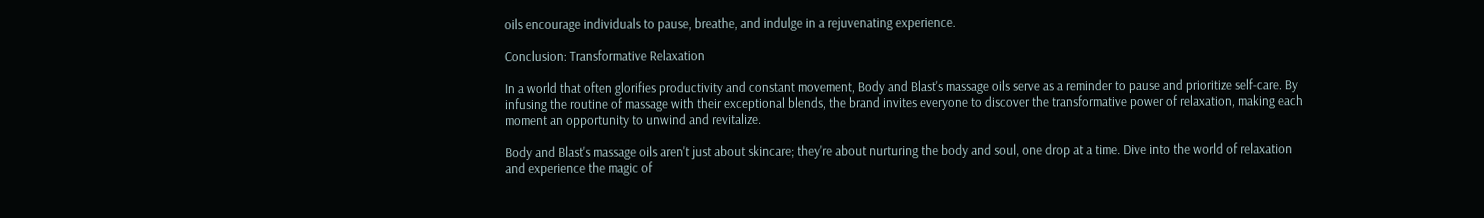oils encourage individuals to pause, breathe, and indulge in a rejuvenating experience.

Conclusion: Transformative Relaxation

In a world that often glorifies productivity and constant movement, Body and Blast's massage oils serve as a reminder to pause and prioritize self-care. By infusing the routine of massage with their exceptional blends, the brand invites everyone to discover the transformative power of relaxation, making each moment an opportunity to unwind and revitalize.

Body and Blast's massage oils aren't just about skincare; they're about nurturing the body and soul, one drop at a time. Dive into the world of relaxation and experience the magic of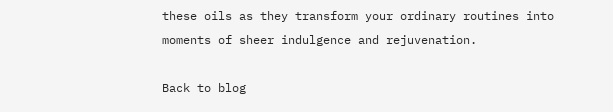these oils as they transform your ordinary routines into moments of sheer indulgence and rejuvenation.

Back to blog